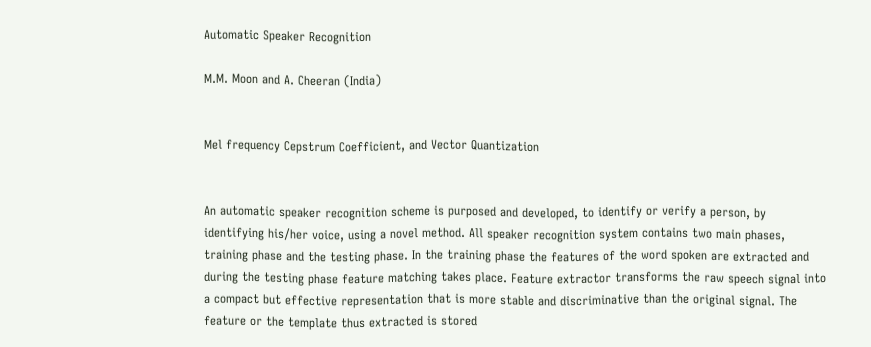Automatic Speaker Recognition

M.M. Moon and A. Cheeran (India)


Mel frequency Cepstrum Coefficient, and Vector Quantization


An automatic speaker recognition scheme is purposed and developed, to identify or verify a person, by identifying his/her voice, using a novel method. All speaker recognition system contains two main phases, training phase and the testing phase. In the training phase the features of the word spoken are extracted and during the testing phase feature matching takes place. Feature extractor transforms the raw speech signal into a compact but effective representation that is more stable and discriminative than the original signal. The feature or the template thus extracted is stored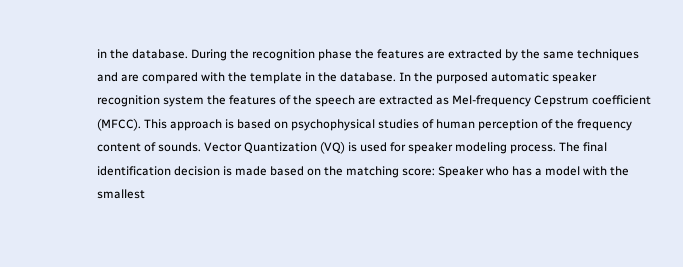in the database. During the recognition phase the features are extracted by the same techniques and are compared with the template in the database. In the purposed automatic speaker recognition system the features of the speech are extracted as Mel-frequency Cepstrum coefficient (MFCC). This approach is based on psychophysical studies of human perception of the frequency content of sounds. Vector Quantization (VQ) is used for speaker modeling process. The final identification decision is made based on the matching score: Speaker who has a model with the smallest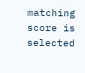matching score is selected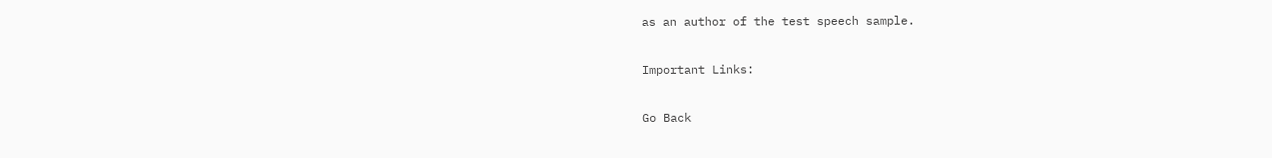as an author of the test speech sample.

Important Links:

Go Back